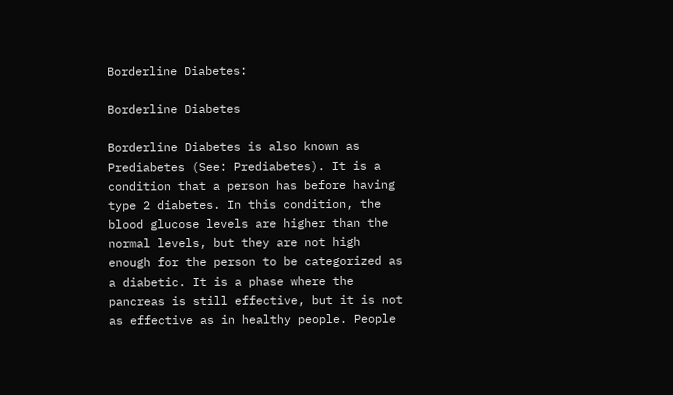Borderline Diabetes:

Borderline Diabetes

Borderline Diabetes is also known as Prediabetes (See: Prediabetes). It is a condition that a person has before having type 2 diabetes. In this condition, the blood glucose levels are higher than the normal levels, but they are not high enough for the person to be categorized as a diabetic. It is a phase where the pancreas is still effective, but it is not as effective as in healthy people. People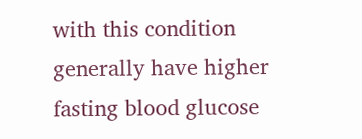with this condition generally have higher fasting blood glucose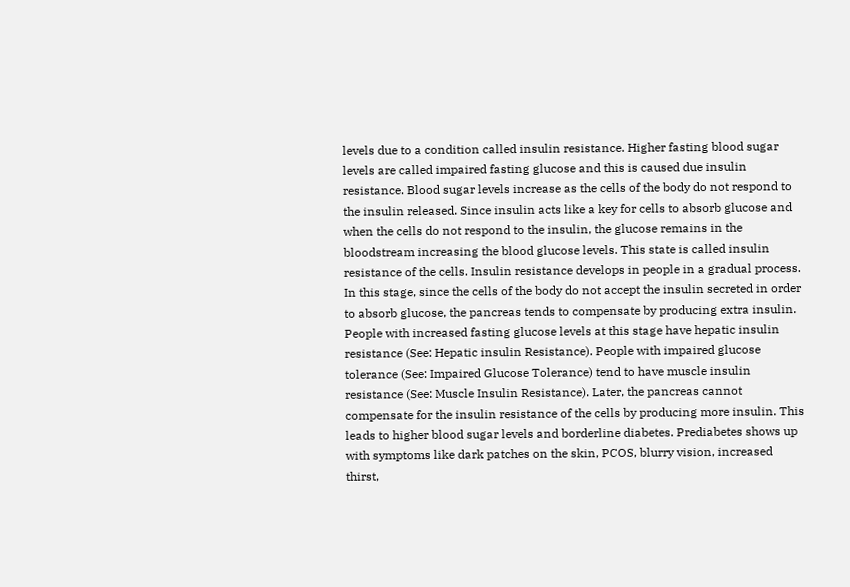levels due to a condition called insulin resistance. Higher fasting blood sugar levels are called impaired fasting glucose and this is caused due insulin resistance. Blood sugar levels increase as the cells of the body do not respond to the insulin released. Since insulin acts like a key for cells to absorb glucose and when the cells do not respond to the insulin, the glucose remains in the bloodstream increasing the blood glucose levels. This state is called insulin resistance of the cells. Insulin resistance develops in people in a gradual process. In this stage, since the cells of the body do not accept the insulin secreted in order to absorb glucose, the pancreas tends to compensate by producing extra insulin. People with increased fasting glucose levels at this stage have hepatic insulin resistance (See: Hepatic insulin Resistance). People with impaired glucose tolerance (See: Impaired Glucose Tolerance) tend to have muscle insulin resistance (See: Muscle Insulin Resistance). Later, the pancreas cannot compensate for the insulin resistance of the cells by producing more insulin. This leads to higher blood sugar levels and borderline diabetes. Prediabetes shows up with symptoms like dark patches on the skin, PCOS, blurry vision, increased thirst,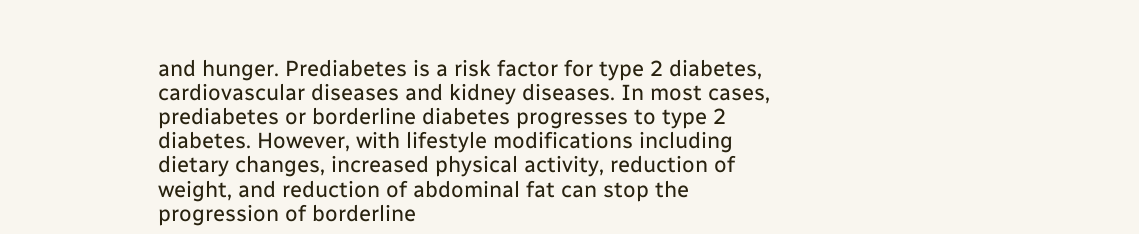and hunger. Prediabetes is a risk factor for type 2 diabetes, cardiovascular diseases and kidney diseases. In most cases, prediabetes or borderline diabetes progresses to type 2 diabetes. However, with lifestyle modifications including dietary changes, increased physical activity, reduction of weight, and reduction of abdominal fat can stop the progression of borderline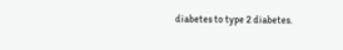diabetes to type 2 diabetes.